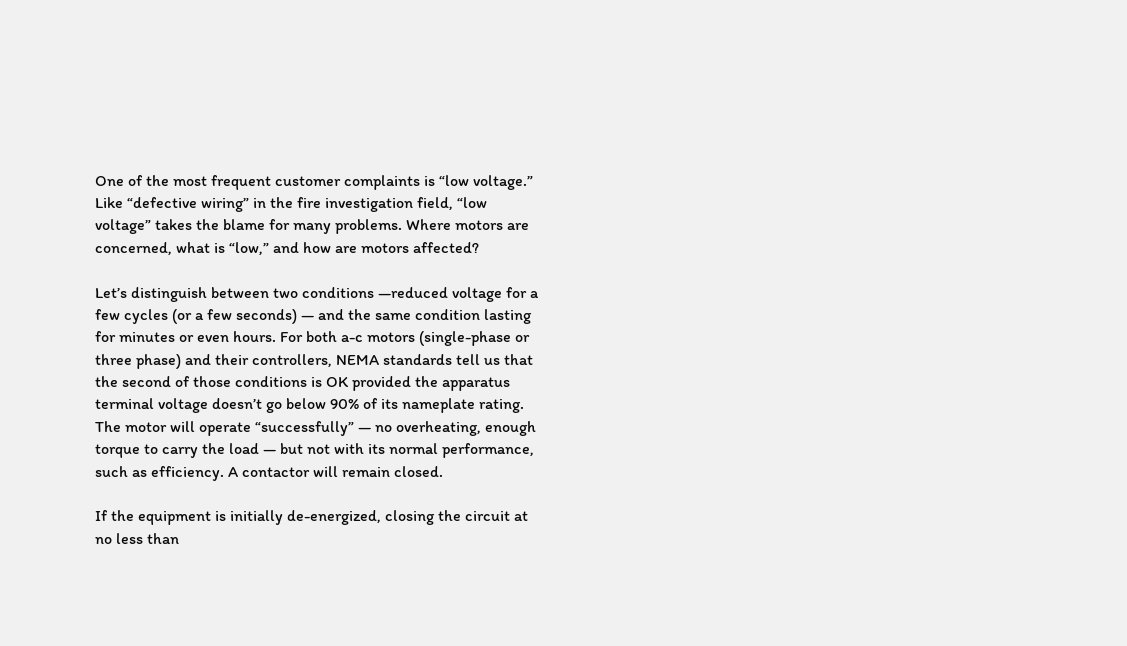One of the most frequent customer complaints is “low voltage.” Like “defective wiring” in the fire investigation field, “low voltage” takes the blame for many problems. Where motors are concerned, what is “low,” and how are motors affected?

Let’s distinguish between two conditions —reduced voltage for a few cycles (or a few seconds) — and the same condition lasting for minutes or even hours. For both a-c motors (single-phase or three phase) and their controllers, NEMA standards tell us that the second of those conditions is OK provided the apparatus terminal voltage doesn’t go below 90% of its nameplate rating. The motor will operate “successfully” — no overheating, enough torque to carry the load — but not with its normal performance, such as efficiency. A contactor will remain closed.

If the equipment is initially de-energized, closing the circuit at no less than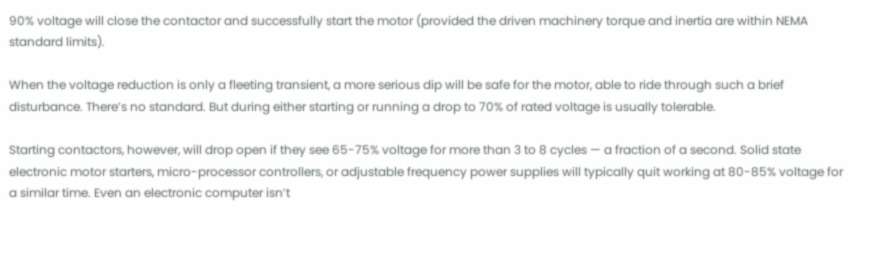90% voltage will close the contactor and successfully start the motor (provided the driven machinery torque and inertia are within NEMA standard limits).

When the voltage reduction is only a fleeting transient, a more serious dip will be safe for the motor, able to ride through such a brief disturbance. There’s no standard. But during either starting or running a drop to 70% of rated voltage is usually tolerable.

Starting contactors, however, will drop open if they see 65-75% voltage for more than 3 to 8 cycles — a fraction of a second. Solid state electronic motor starters, micro-processor controllers, or adjustable frequency power supplies will typically quit working at 80-85% voltage for a similar time. Even an electronic computer isn’t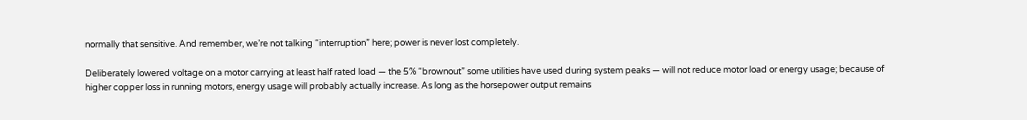normally that sensitive. And remember, we’re not talking “interruption” here; power is never lost completely.

Deliberately lowered voltage on a motor carrying at least half rated load — the 5% “brownout” some utilities have used during system peaks — will not reduce motor load or energy usage; because of higher copper loss in running motors, energy usage will probably actually increase. As long as the horsepower output remains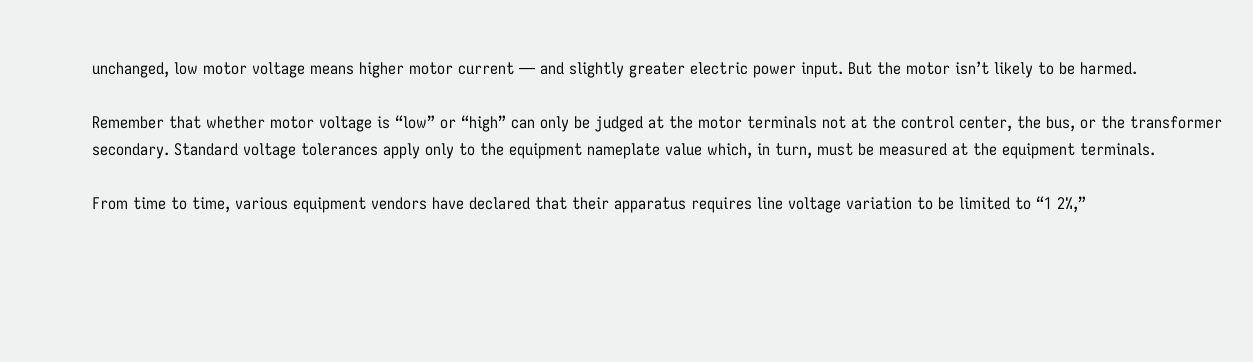unchanged, low motor voltage means higher motor current — and slightly greater electric power input. But the motor isn’t likely to be harmed.

Remember that whether motor voltage is “low” or “high” can only be judged at the motor terminals not at the control center, the bus, or the transformer secondary. Standard voltage tolerances apply only to the equipment nameplate value which, in turn, must be measured at the equipment terminals.

From time to time, various equipment vendors have declared that their apparatus requires line voltage variation to be limited to “1 2%,”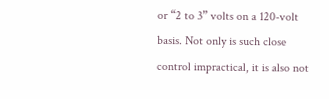or “2 to 3” volts on a 120-volt basis. Not only is such close control impractical, it is also not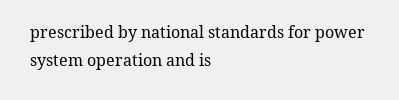prescribed by national standards for power system operation and is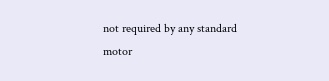not required by any standard motor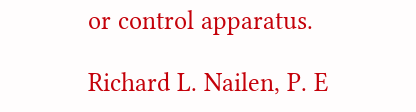or control apparatus.

Richard L. Nailen, P. E